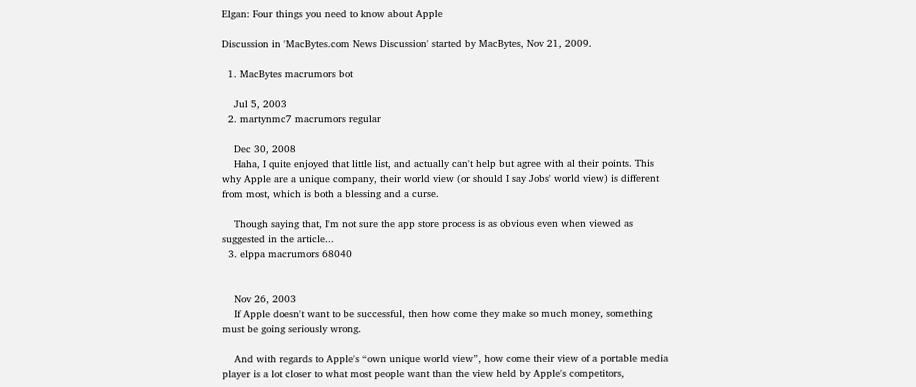Elgan: Four things you need to know about Apple

Discussion in 'MacBytes.com News Discussion' started by MacBytes, Nov 21, 2009.

  1. MacBytes macrumors bot

    Jul 5, 2003
  2. martynmc7 macrumors regular

    Dec 30, 2008
    Haha, I quite enjoyed that little list, and actually can't help but agree with al their points. This why Apple are a unique company, their world view (or should I say Jobs' world view) is different from most, which is both a blessing and a curse.

    Though saying that, I'm not sure the app store process is as obvious even when viewed as suggested in the article...
  3. elppa macrumors 68040


    Nov 26, 2003
    If Apple doesn't want to be successful, then how come they make so much money, something must be going seriously wrong.

    And with regards to Apple's “own unique world view”, how come their view of a portable media player is a lot closer to what most people want than the view held by Apple's competitors,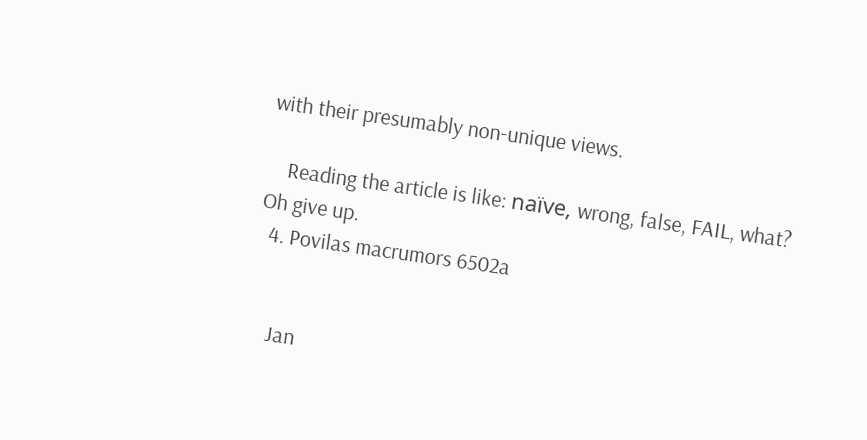with their presumably non-unique views.

    Reading the article is like: naïve, wrong, false, FAIL, what? Oh give up.
  4. Povilas macrumors 6502a


    Jan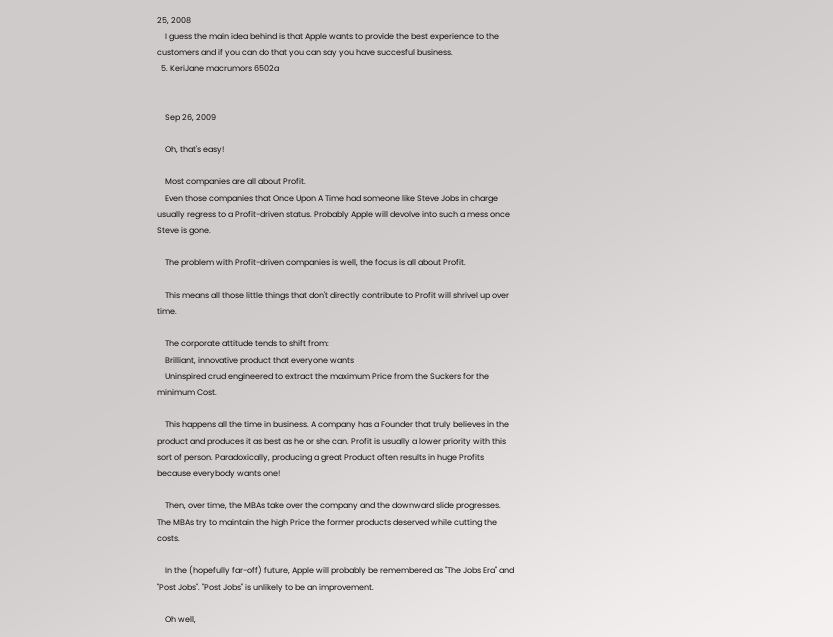25, 2008
    I guess the main idea behind is that Apple wants to provide the best experience to the customers and if you can do that you can say you have succesful business.
  5. KeriJane macrumors 6502a


    Sep 26, 2009

    Oh, that's easy!

    Most companies are all about Profit.
    Even those companies that Once Upon A Time had someone like Steve Jobs in charge usually regress to a Profit-driven status. Probably Apple will devolve into such a mess once Steve is gone.

    The problem with Profit-driven companies is well, the focus is all about Profit.

    This means all those little things that don't directly contribute to Profit will shrivel up over time.

    The corporate attitude tends to shift from:
    Brilliant, innovative product that everyone wants
    Uninspired crud engineered to extract the maximum Price from the Suckers for the minimum Cost.

    This happens all the time in business. A company has a Founder that truly believes in the product and produces it as best as he or she can. Profit is usually a lower priority with this sort of person. Paradoxically, producing a great Product often results in huge Profits because everybody wants one!

    Then, over time, the MBAs take over the company and the downward slide progresses. The MBAs try to maintain the high Price the former products deserved while cutting the costs.

    In the (hopefully far-off) future, Apple will probably be remembered as "The Jobs Era" and "Post Jobs". "Post Jobs" is unlikely to be an improvement.

    Oh well,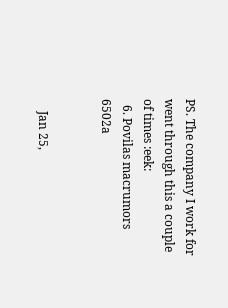PS. The company I work for went through this a couple of times :eek:
  6. Povilas macrumors 6502a


    Jan 25,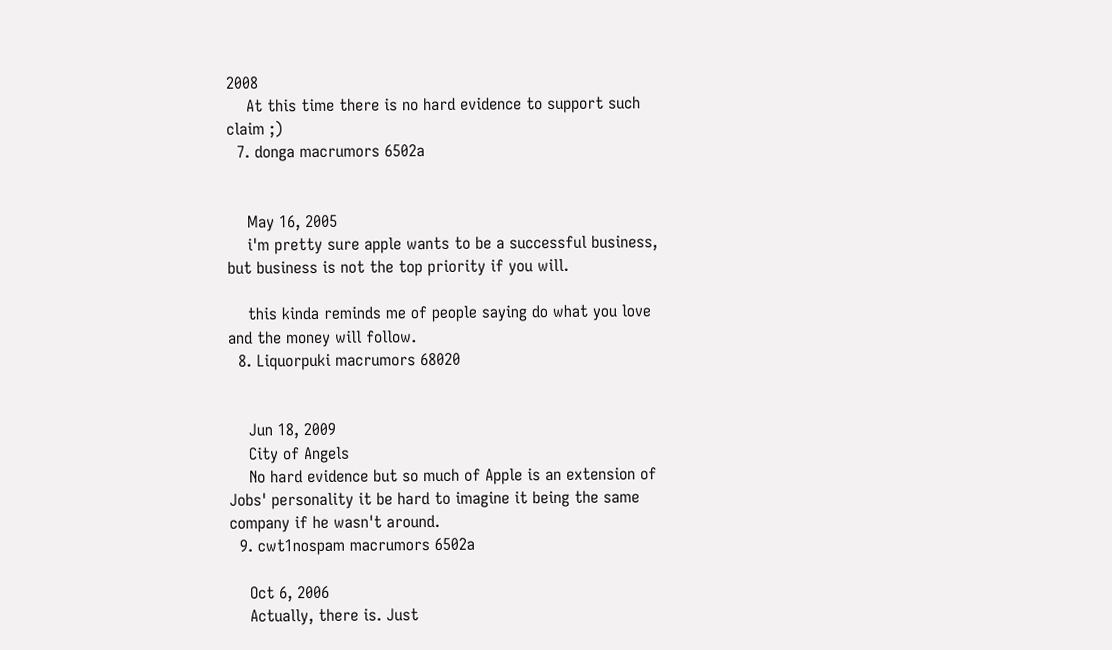2008
    At this time there is no hard evidence to support such claim ;)
  7. donga macrumors 6502a


    May 16, 2005
    i'm pretty sure apple wants to be a successful business, but business is not the top priority if you will.

    this kinda reminds me of people saying do what you love and the money will follow.
  8. Liquorpuki macrumors 68020


    Jun 18, 2009
    City of Angels
    No hard evidence but so much of Apple is an extension of Jobs' personality it be hard to imagine it being the same company if he wasn't around.
  9. cwt1nospam macrumors 6502a

    Oct 6, 2006
    Actually, there is. Just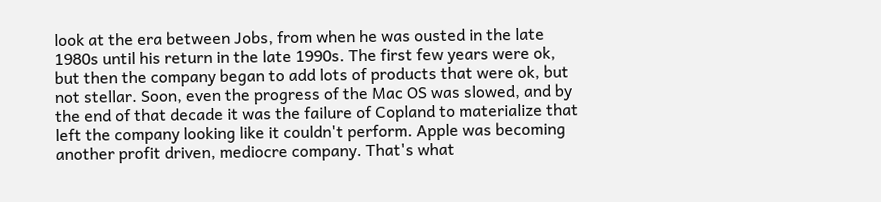look at the era between Jobs, from when he was ousted in the late 1980s until his return in the late 1990s. The first few years were ok, but then the company began to add lots of products that were ok, but not stellar. Soon, even the progress of the Mac OS was slowed, and by the end of that decade it was the failure of Copland to materialize that left the company looking like it couldn't perform. Apple was becoming another profit driven, mediocre company. That's what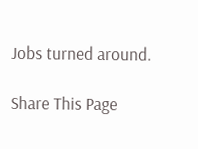Jobs turned around.

Share This Page